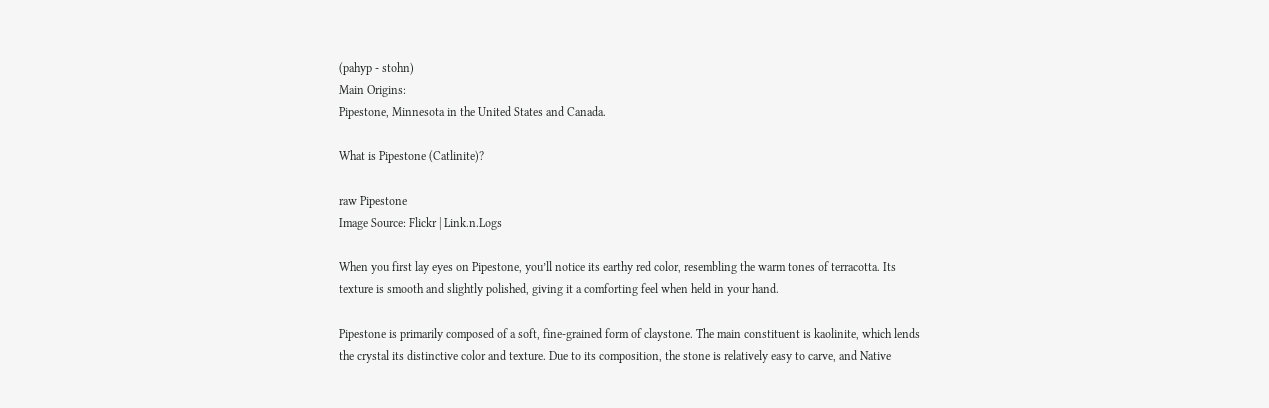(pahyp - stohn)
Main Origins:
Pipestone, Minnesota in the United States and Canada.

What is Pipestone (Catlinite)?

raw Pipestone
Image Source: Flickr | Link.n.Logs

When you first lay eyes on Pipestone, you’ll notice its earthy red color, resembling the warm tones of terracotta. Its texture is smooth and slightly polished, giving it a comforting feel when held in your hand.

Pipestone is primarily composed of a soft, fine-grained form of claystone. The main constituent is kaolinite, which lends the crystal its distinctive color and texture. Due to its composition, the stone is relatively easy to carve, and Native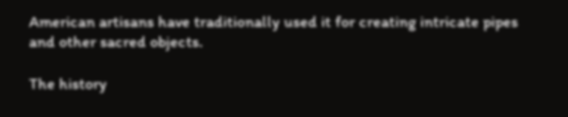American artisans have traditionally used it for creating intricate pipes and other sacred objects.

The history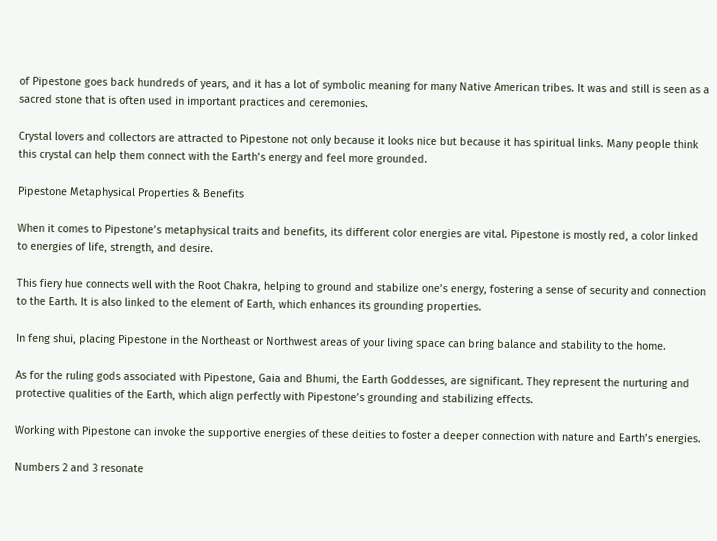of Pipestone goes back hundreds of years, and it has a lot of symbolic meaning for many Native American tribes. It was and still is seen as a sacred stone that is often used in important practices and ceremonies.

Crystal lovers and collectors are attracted to Pipestone not only because it looks nice but because it has spiritual links. Many people think this crystal can help them connect with the Earth’s energy and feel more grounded.

Pipestone Metaphysical Properties & Benefits

When it comes to Pipestone’s metaphysical traits and benefits, its different color energies are vital. Pipestone is mostly red, a color linked to energies of life, strength, and desire.

This fiery hue connects well with the Root Chakra, helping to ground and stabilize one’s energy, fostering a sense of security and connection to the Earth. It is also linked to the element of Earth, which enhances its grounding properties.

In feng shui, placing Pipestone in the Northeast or Northwest areas of your living space can bring balance and stability to the home.

As for the ruling gods associated with Pipestone, Gaia and Bhumi, the Earth Goddesses, are significant. They represent the nurturing and protective qualities of the Earth, which align perfectly with Pipestone’s grounding and stabilizing effects.

Working with Pipestone can invoke the supportive energies of these deities to foster a deeper connection with nature and Earth’s energies.

Numbers 2 and 3 resonate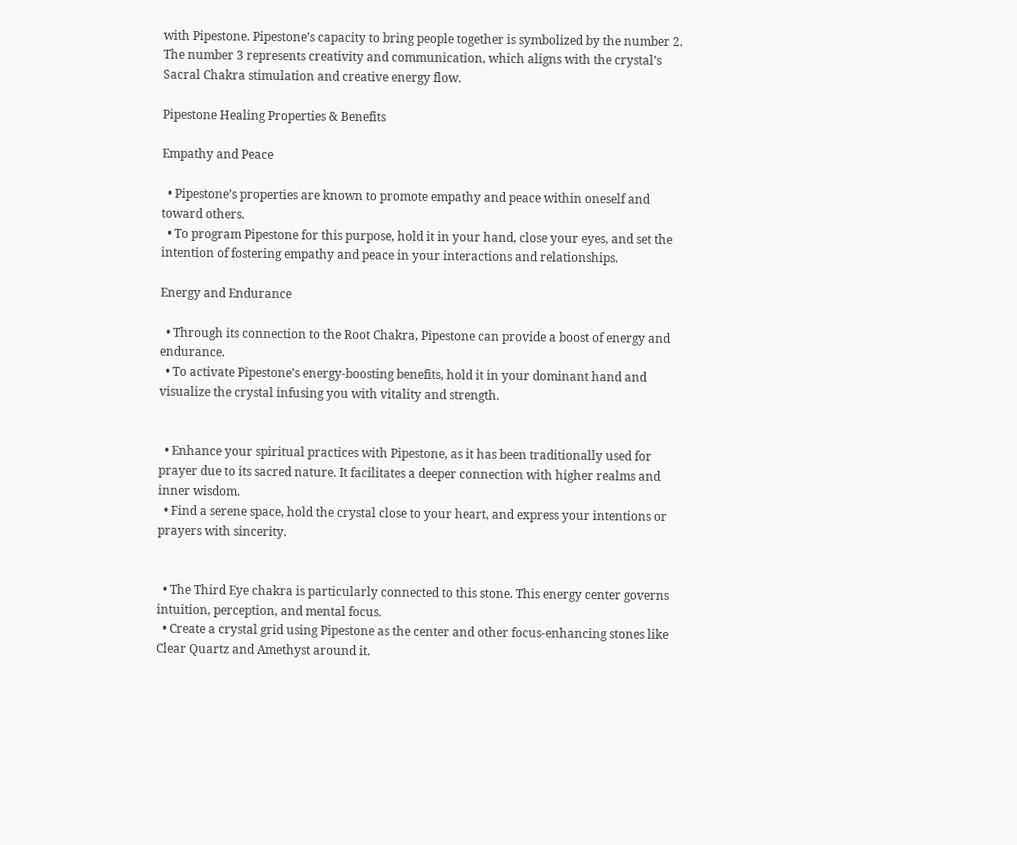with Pipestone. Pipestone’s capacity to bring people together is symbolized by the number 2. The number 3 represents creativity and communication, which aligns with the crystal’s Sacral Chakra stimulation and creative energy flow.

Pipestone Healing Properties & Benefits

Empathy and Peace

  • Pipestone’s properties are known to promote empathy and peace within oneself and toward others.
  • To program Pipestone for this purpose, hold it in your hand, close your eyes, and set the intention of fostering empathy and peace in your interactions and relationships.

Energy and Endurance

  • Through its connection to the Root Chakra, Pipestone can provide a boost of energy and endurance.
  • To activate Pipestone’s energy-boosting benefits, hold it in your dominant hand and visualize the crystal infusing you with vitality and strength.


  • Enhance your spiritual practices with Pipestone, as it has been traditionally used for prayer due to its sacred nature. It facilitates a deeper connection with higher realms and inner wisdom.
  • Find a serene space, hold the crystal close to your heart, and express your intentions or prayers with sincerity.


  • The Third Eye chakra is particularly connected to this stone. This energy center governs intuition, perception, and mental focus.
  • Create a crystal grid using Pipestone as the center and other focus-enhancing stones like Clear Quartz and Amethyst around it.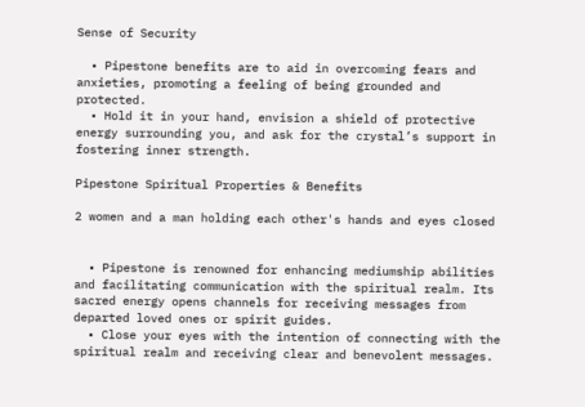Sense of Security

  • Pipestone benefits are to aid in overcoming fears and anxieties, promoting a feeling of being grounded and protected.
  • Hold it in your hand, envision a shield of protective energy surrounding you, and ask for the crystal’s support in fostering inner strength.

Pipestone Spiritual Properties & Benefits

2 women and a man holding each other's hands and eyes closed


  • Pipestone is renowned for enhancing mediumship abilities and facilitating communication with the spiritual realm. Its sacred energy opens channels for receiving messages from departed loved ones or spirit guides.
  • Close your eyes with the intention of connecting with the spiritual realm and receiving clear and benevolent messages.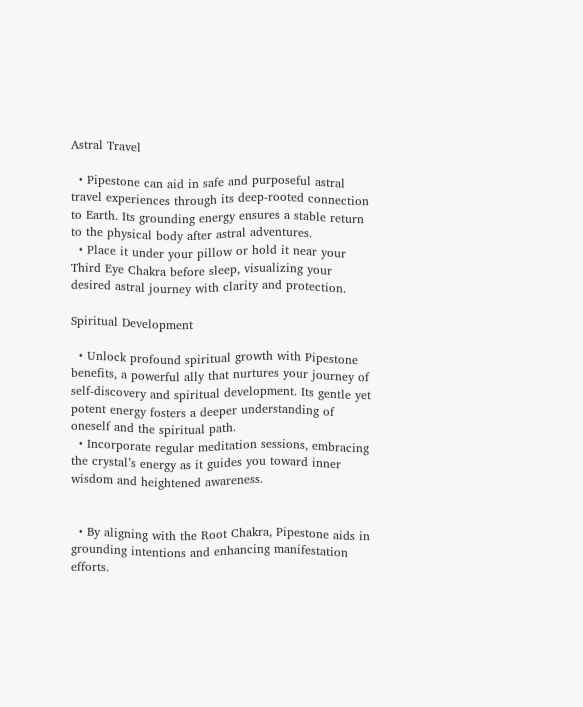Astral Travel

  • Pipestone can aid in safe and purposeful astral travel experiences through its deep-rooted connection to Earth. Its grounding energy ensures a stable return to the physical body after astral adventures.
  • Place it under your pillow or hold it near your Third Eye Chakra before sleep, visualizing your desired astral journey with clarity and protection.

Spiritual Development

  • Unlock profound spiritual growth with Pipestone benefits, a powerful ally that nurtures your journey of self-discovery and spiritual development. Its gentle yet potent energy fosters a deeper understanding of oneself and the spiritual path.
  • Incorporate regular meditation sessions, embracing the crystal’s energy as it guides you toward inner wisdom and heightened awareness.


  • By aligning with the Root Chakra, Pipestone aids in grounding intentions and enhancing manifestation efforts.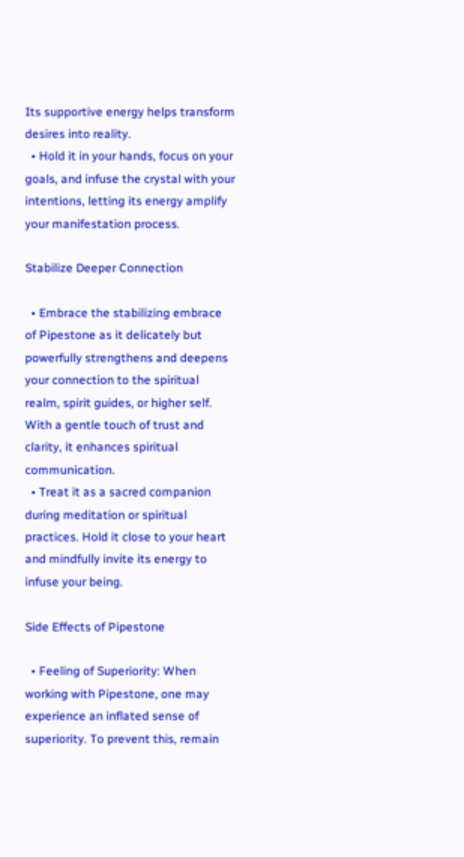Its supportive energy helps transform desires into reality.
  • Hold it in your hands, focus on your goals, and infuse the crystal with your intentions, letting its energy amplify your manifestation process.

Stabilize Deeper Connection

  • Embrace the stabilizing embrace of Pipestone as it delicately but powerfully strengthens and deepens your connection to the spiritual realm, spirit guides, or higher self. With a gentle touch of trust and clarity, it enhances spiritual communication.
  • Treat it as a sacred companion during meditation or spiritual practices. Hold it close to your heart and mindfully invite its energy to infuse your being.

Side Effects of Pipestone

  • Feeling of Superiority: When working with Pipestone, one may experience an inflated sense of superiority. To prevent this, remain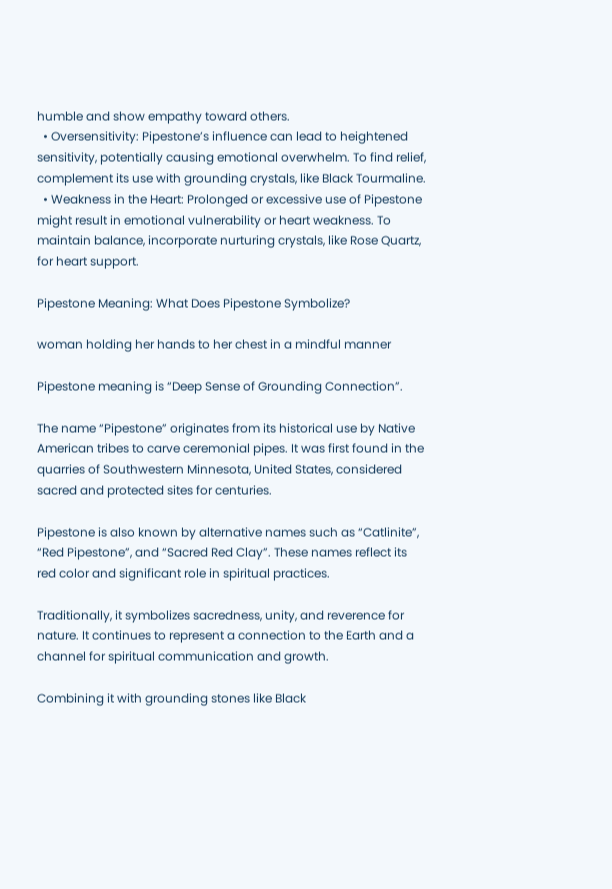humble and show empathy toward others.
  • Oversensitivity: Pipestone’s influence can lead to heightened sensitivity, potentially causing emotional overwhelm. To find relief, complement its use with grounding crystals, like Black Tourmaline.
  • Weakness in the Heart: Prolonged or excessive use of Pipestone might result in emotional vulnerability or heart weakness. To maintain balance, incorporate nurturing crystals, like Rose Quartz, for heart support.

Pipestone Meaning: What Does Pipestone Symbolize?

woman holding her hands to her chest in a mindful manner

Pipestone meaning is “Deep Sense of Grounding Connection”.

The name “Pipestone” originates from its historical use by Native American tribes to carve ceremonial pipes. It was first found in the quarries of Southwestern Minnesota, United States, considered sacred and protected sites for centuries.

Pipestone is also known by alternative names such as “Catlinite”, “Red Pipestone”, and “Sacred Red Clay”. These names reflect its red color and significant role in spiritual practices.

Traditionally, it symbolizes sacredness, unity, and reverence for nature. It continues to represent a connection to the Earth and a channel for spiritual communication and growth.

Combining it with grounding stones like Black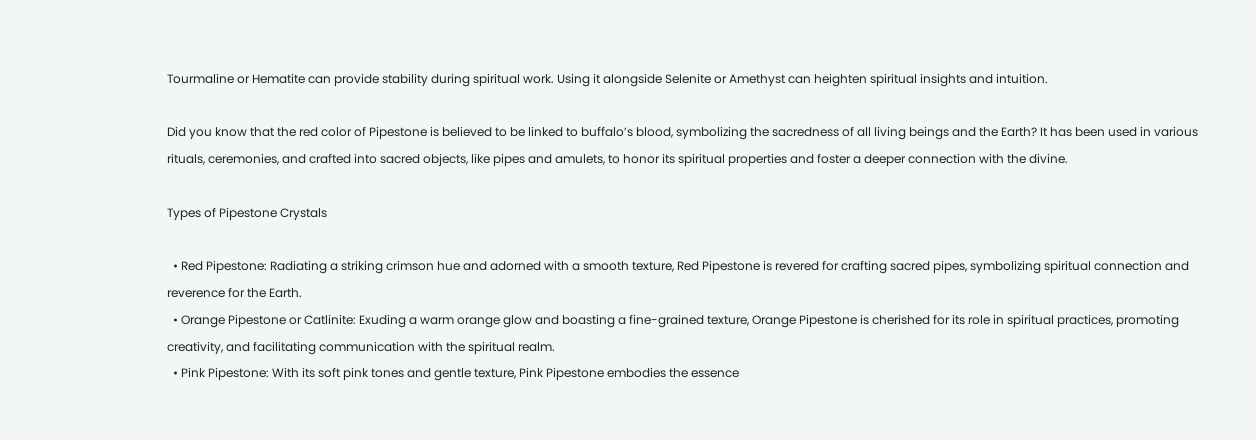Tourmaline or Hematite can provide stability during spiritual work. Using it alongside Selenite or Amethyst can heighten spiritual insights and intuition.

Did you know that the red color of Pipestone is believed to be linked to buffalo’s blood, symbolizing the sacredness of all living beings and the Earth? It has been used in various rituals, ceremonies, and crafted into sacred objects, like pipes and amulets, to honor its spiritual properties and foster a deeper connection with the divine.

Types of Pipestone Crystals

  • Red Pipestone: Radiating a striking crimson hue and adorned with a smooth texture, Red Pipestone is revered for crafting sacred pipes, symbolizing spiritual connection and reverence for the Earth.
  • Orange Pipestone or Catlinite: Exuding a warm orange glow and boasting a fine-grained texture, Orange Pipestone is cherished for its role in spiritual practices, promoting creativity, and facilitating communication with the spiritual realm.
  • Pink Pipestone: With its soft pink tones and gentle texture, Pink Pipestone embodies the essence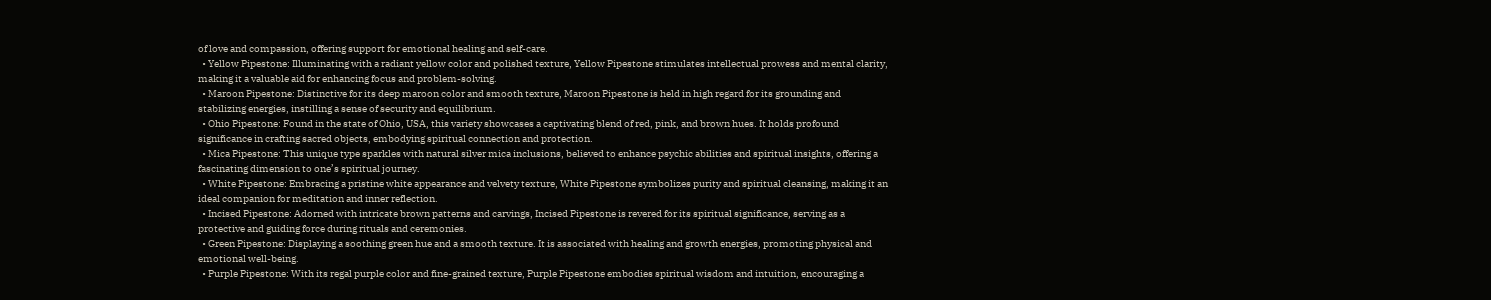of love and compassion, offering support for emotional healing and self-care.
  • Yellow Pipestone: Illuminating with a radiant yellow color and polished texture, Yellow Pipestone stimulates intellectual prowess and mental clarity, making it a valuable aid for enhancing focus and problem-solving.
  • Maroon Pipestone: Distinctive for its deep maroon color and smooth texture, Maroon Pipestone is held in high regard for its grounding and stabilizing energies, instilling a sense of security and equilibrium.
  • Ohio Pipestone: Found in the state of Ohio, USA, this variety showcases a captivating blend of red, pink, and brown hues. It holds profound significance in crafting sacred objects, embodying spiritual connection and protection.
  • Mica Pipestone: This unique type sparkles with natural silver mica inclusions, believed to enhance psychic abilities and spiritual insights, offering a fascinating dimension to one’s spiritual journey.
  • White Pipestone: Embracing a pristine white appearance and velvety texture, White Pipestone symbolizes purity and spiritual cleansing, making it an ideal companion for meditation and inner reflection.
  • Incised Pipestone: Adorned with intricate brown patterns and carvings, Incised Pipestone is revered for its spiritual significance, serving as a protective and guiding force during rituals and ceremonies.
  • Green Pipestone: Displaying a soothing green hue and a smooth texture. It is associated with healing and growth energies, promoting physical and emotional well-being.
  • Purple Pipestone: With its regal purple color and fine-grained texture, Purple Pipestone embodies spiritual wisdom and intuition, encouraging a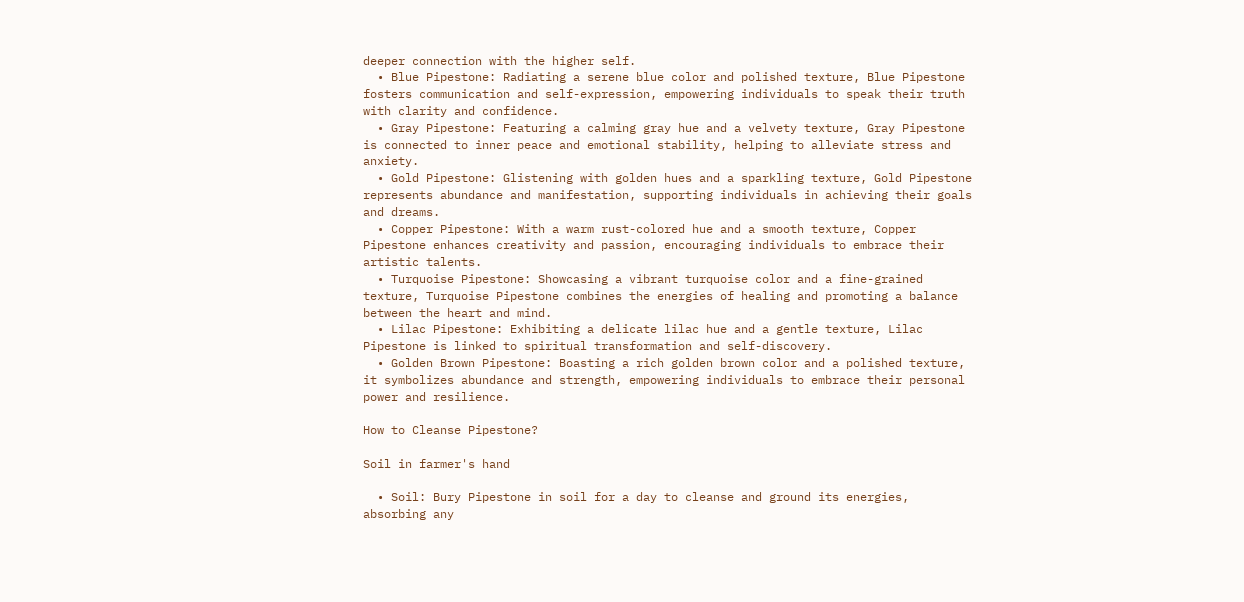deeper connection with the higher self.
  • Blue Pipestone: Radiating a serene blue color and polished texture, Blue Pipestone fosters communication and self-expression, empowering individuals to speak their truth with clarity and confidence.
  • Gray Pipestone: Featuring a calming gray hue and a velvety texture, Gray Pipestone is connected to inner peace and emotional stability, helping to alleviate stress and anxiety.
  • Gold Pipestone: Glistening with golden hues and a sparkling texture, Gold Pipestone represents abundance and manifestation, supporting individuals in achieving their goals and dreams.
  • Copper Pipestone: With a warm rust-colored hue and a smooth texture, Copper Pipestone enhances creativity and passion, encouraging individuals to embrace their artistic talents.
  • Turquoise Pipestone: Showcasing a vibrant turquoise color and a fine-grained texture, Turquoise Pipestone combines the energies of healing and promoting a balance between the heart and mind.
  • Lilac Pipestone: Exhibiting a delicate lilac hue and a gentle texture, Lilac Pipestone is linked to spiritual transformation and self-discovery.
  • Golden Brown Pipestone: Boasting a rich golden brown color and a polished texture, it symbolizes abundance and strength, empowering individuals to embrace their personal power and resilience.

How to Cleanse Pipestone?

Soil in farmer's hand

  • Soil: Bury Pipestone in soil for a day to cleanse and ground its energies, absorbing any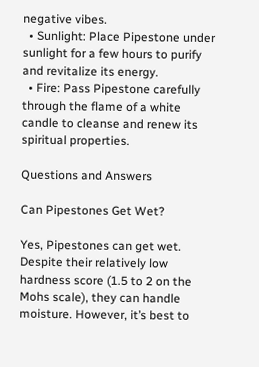negative vibes.
  • Sunlight: Place Pipestone under sunlight for a few hours to purify and revitalize its energy.
  • Fire: Pass Pipestone carefully through the flame of a white candle to cleanse and renew its spiritual properties.

Questions and Answers

Can Pipestones Get Wet?

Yes, Pipestones can get wet. Despite their relatively low hardness score (1.5 to 2 on the Mohs scale), they can handle moisture. However, it’s best to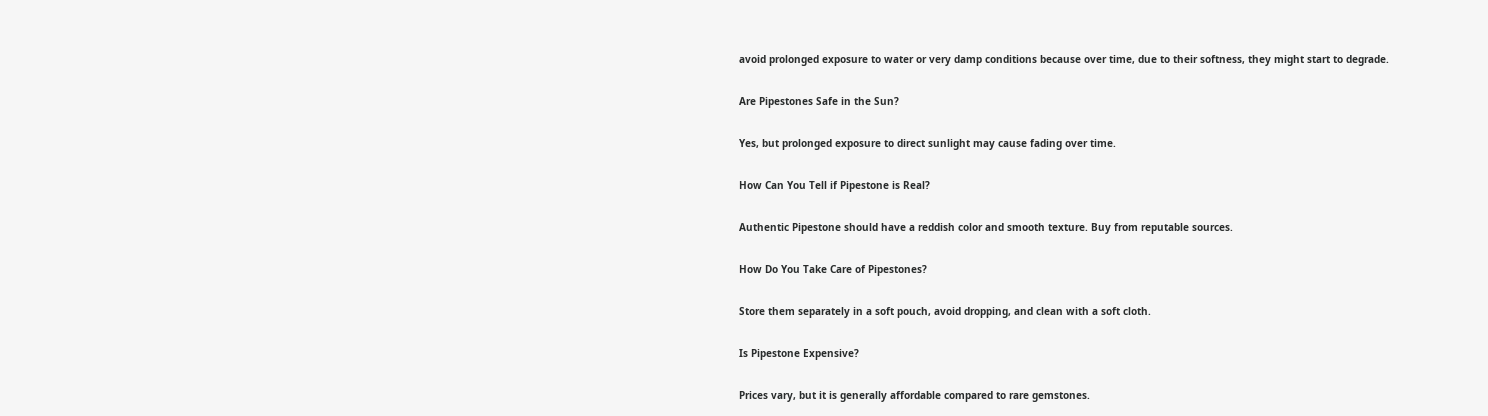avoid prolonged exposure to water or very damp conditions because over time, due to their softness, they might start to degrade.

Are Pipestones Safe in the Sun?

Yes, but prolonged exposure to direct sunlight may cause fading over time.

How Can You Tell if Pipestone is Real?

Authentic Pipestone should have a reddish color and smooth texture. Buy from reputable sources.

How Do You Take Care of Pipestones?

Store them separately in a soft pouch, avoid dropping, and clean with a soft cloth.

Is Pipestone Expensive?

Prices vary, but it is generally affordable compared to rare gemstones.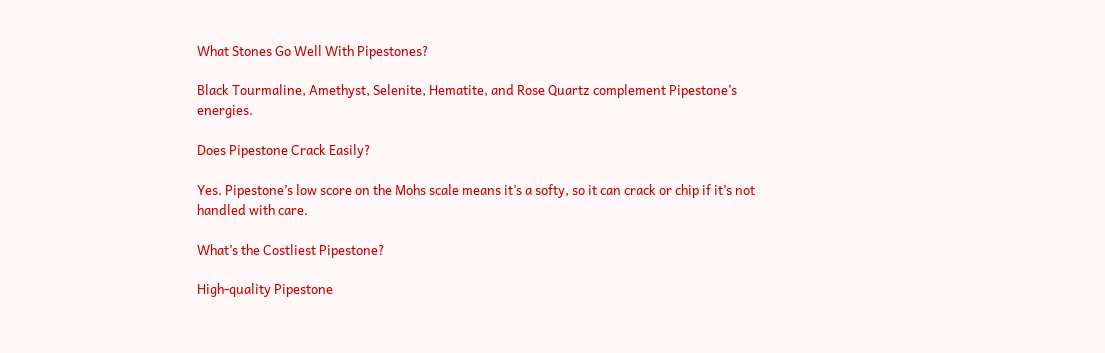What Stones Go Well With Pipestones?

Black Tourmaline, Amethyst, Selenite, Hematite, and Rose Quartz complement Pipestone’s energies.

Does Pipestone Crack Easily?

Yes. Pipestone’s low score on the Mohs scale means it’s a softy, so it can crack or chip if it’s not handled with care.

What’s the Costliest Pipestone?

High-quality Pipestone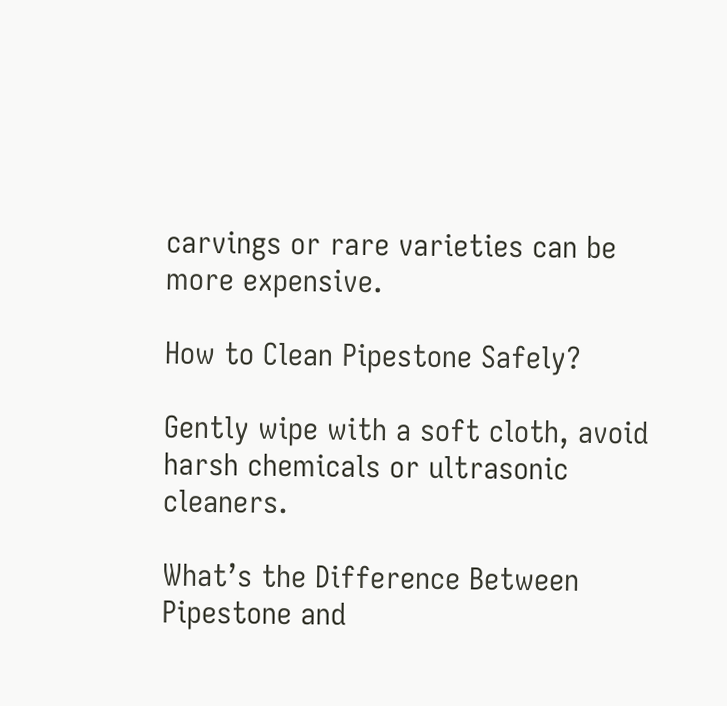carvings or rare varieties can be more expensive.

How to Clean Pipestone Safely?

Gently wipe with a soft cloth, avoid harsh chemicals or ultrasonic cleaners.

What’s the Difference Between Pipestone and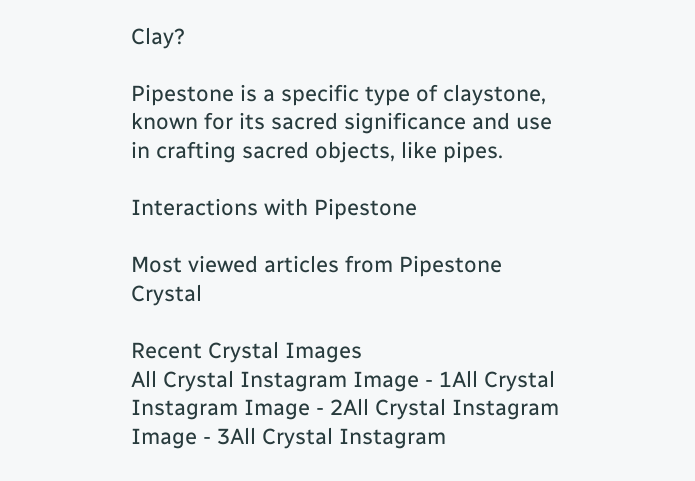Clay?

Pipestone is a specific type of claystone, known for its sacred significance and use in crafting sacred objects, like pipes.

Interactions with Pipestone

Most viewed articles from Pipestone Crystal

Recent Crystal Images
All Crystal Instagram Image - 1All Crystal Instagram Image - 2All Crystal Instagram Image - 3All Crystal Instagram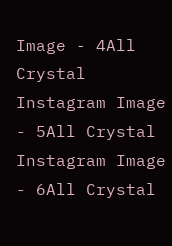Image - 4All Crystal Instagram Image - 5All Crystal Instagram Image - 6All Crystal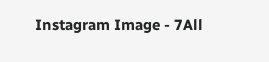Instagram Image - 7All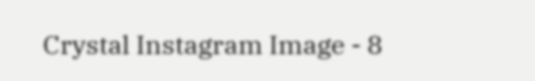Crystal Instagram Image - 8